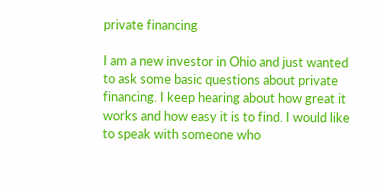private financing

I am a new investor in Ohio and just wanted to ask some basic questions about private financing. I keep hearing about how great it works and how easy it is to find. I would like to speak with someone who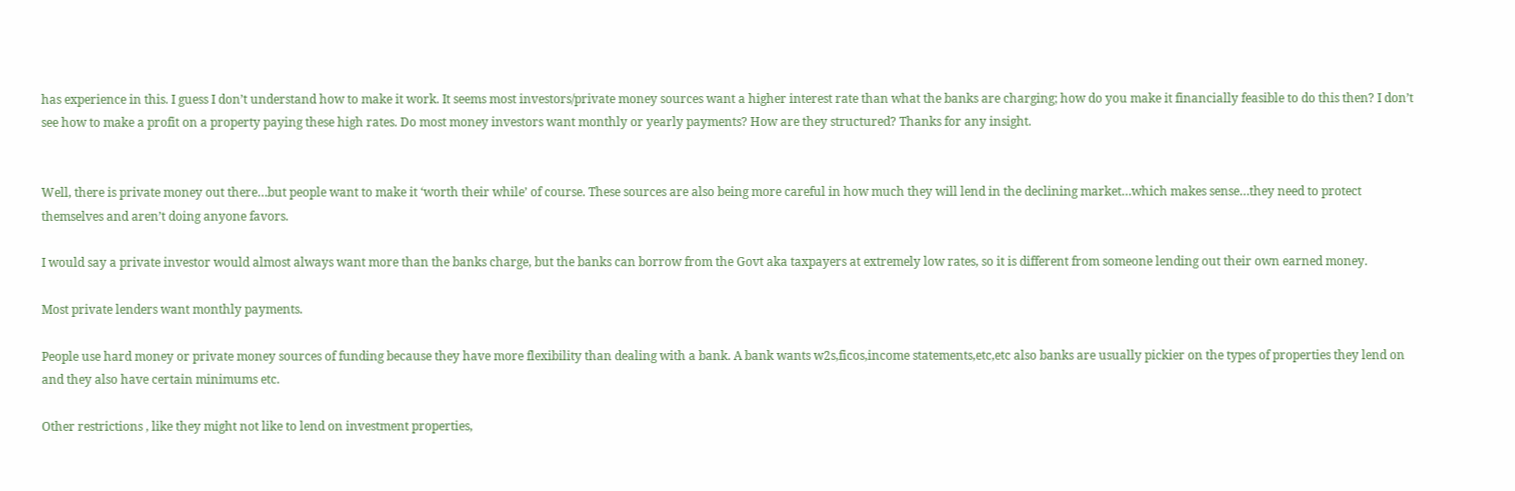has experience in this. I guess I don’t understand how to make it work. It seems most investors/private money sources want a higher interest rate than what the banks are charging; how do you make it financially feasible to do this then? I don’t see how to make a profit on a property paying these high rates. Do most money investors want monthly or yearly payments? How are they structured? Thanks for any insight.


Well, there is private money out there…but people want to make it ‘worth their while’ of course. These sources are also being more careful in how much they will lend in the declining market…which makes sense…they need to protect themselves and aren’t doing anyone favors.

I would say a private investor would almost always want more than the banks charge, but the banks can borrow from the Govt aka taxpayers at extremely low rates, so it is different from someone lending out their own earned money.

Most private lenders want monthly payments.

People use hard money or private money sources of funding because they have more flexibility than dealing with a bank. A bank wants w2s,ficos,income statements,etc,etc also banks are usually pickier on the types of properties they lend on and they also have certain minimums etc.

Other restrictions , like they might not like to lend on investment properties,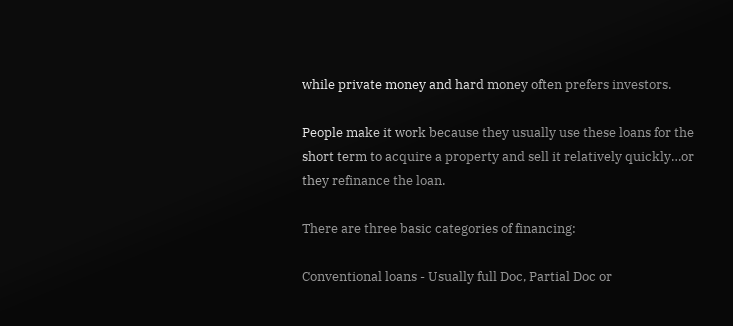while private money and hard money often prefers investors.

People make it work because they usually use these loans for the short term to acquire a property and sell it relatively quickly…or they refinance the loan.

There are three basic categories of financing:

Conventional loans - Usually full Doc, Partial Doc or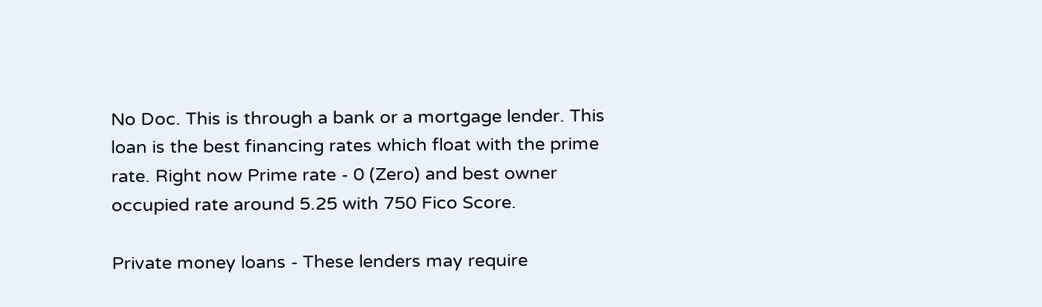No Doc. This is through a bank or a mortgage lender. This loan is the best financing rates which float with the prime rate. Right now Prime rate - 0 (Zero) and best owner occupied rate around 5.25 with 750 Fico Score.

Private money loans - These lenders may require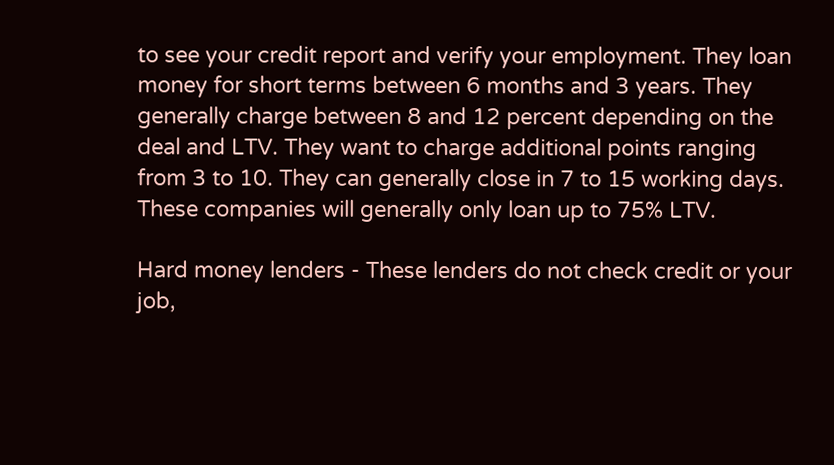to see your credit report and verify your employment. They loan money for short terms between 6 months and 3 years. They generally charge between 8 and 12 percent depending on the deal and LTV. They want to charge additional points ranging from 3 to 10. They can generally close in 7 to 15 working days. These companies will generally only loan up to 75% LTV.

Hard money lenders - These lenders do not check credit or your job,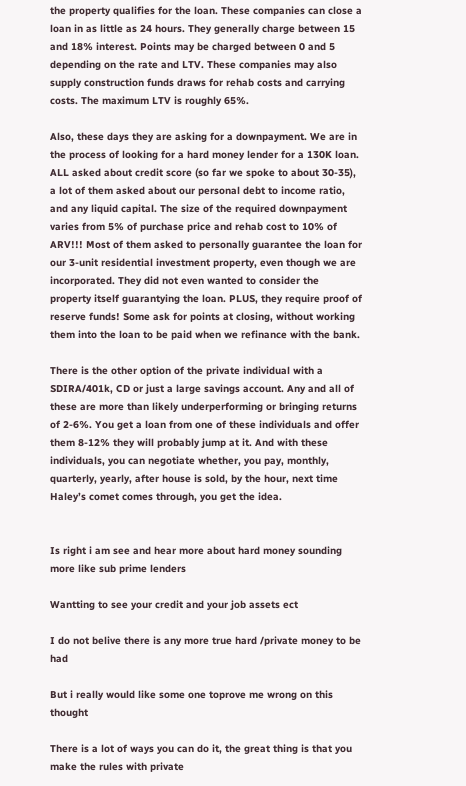the property qualifies for the loan. These companies can close a loan in as little as 24 hours. They generally charge between 15 and 18% interest. Points may be charged between 0 and 5 depending on the rate and LTV. These companies may also supply construction funds draws for rehab costs and carrying costs. The maximum LTV is roughly 65%.

Also, these days they are asking for a downpayment. We are in the process of looking for a hard money lender for a 130K loan. ALL asked about credit score (so far we spoke to about 30-35), a lot of them asked about our personal debt to income ratio, and any liquid capital. The size of the required downpayment varies from 5% of purchase price and rehab cost to 10% of ARV!!! Most of them asked to personally guarantee the loan for our 3-unit residential investment property, even though we are incorporated. They did not even wanted to consider the property itself guarantying the loan. PLUS, they require proof of reserve funds! Some ask for points at closing, without working them into the loan to be paid when we refinance with the bank.

There is the other option of the private individual with a SDIRA/401k, CD or just a large savings account. Any and all of these are more than likely underperforming or bringing returns of 2-6%. You get a loan from one of these individuals and offer them 8-12% they will probably jump at it. And with these individuals, you can negotiate whether, you pay, monthly, quarterly, yearly, after house is sold, by the hour, next time Haley’s comet comes through, you get the idea.


Is right i am see and hear more about hard money sounding more like sub prime lenders

Wantting to see your credit and your job assets ect

I do not belive there is any more true hard /private money to be had

But i really would like some one toprove me wrong on this thought

There is a lot of ways you can do it, the great thing is that you make the rules with private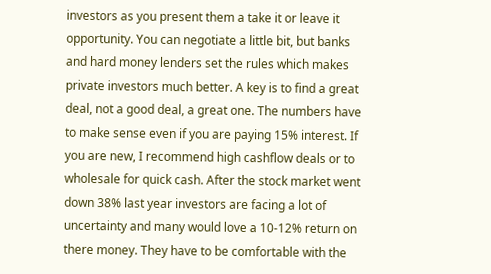investors as you present them a take it or leave it opportunity. You can negotiate a little bit, but banks and hard money lenders set the rules which makes private investors much better. A key is to find a great deal, not a good deal, a great one. The numbers have to make sense even if you are paying 15% interest. If you are new, I recommend high cashflow deals or to wholesale for quick cash. After the stock market went down 38% last year investors are facing a lot of uncertainty and many would love a 10-12% return on there money. They have to be comfortable with the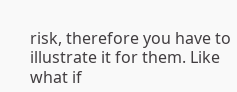risk, therefore you have to illustrate it for them. Like what if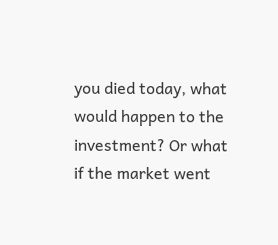you died today, what would happen to the investment? Or what if the market went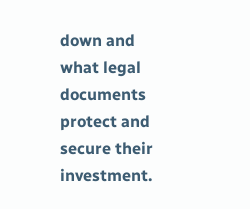down and what legal documents protect and secure their investment.